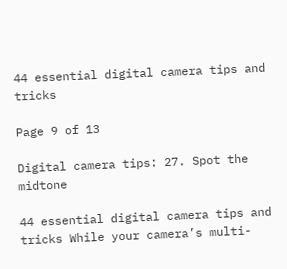44 essential digital camera tips and tricks

Page 9 of 13

Digital camera tips: 27. Spot the midtone

44 essential digital camera tips and tricks While your camera’s multi-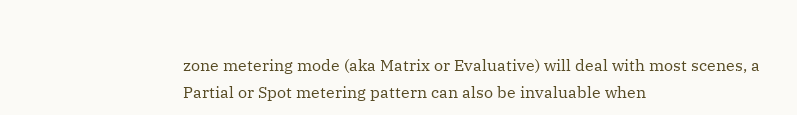zone metering mode (aka Matrix or Evaluative) will deal with most scenes, a Partial or Spot metering pattern can also be invaluable when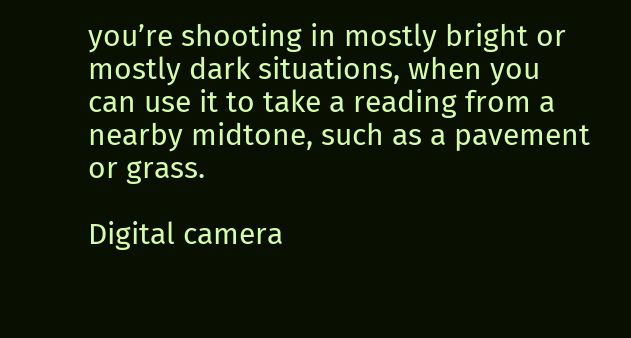you’re shooting in mostly bright or mostly dark situations, when you can use it to take a reading from a nearby midtone, such as a pavement or grass.

Digital camera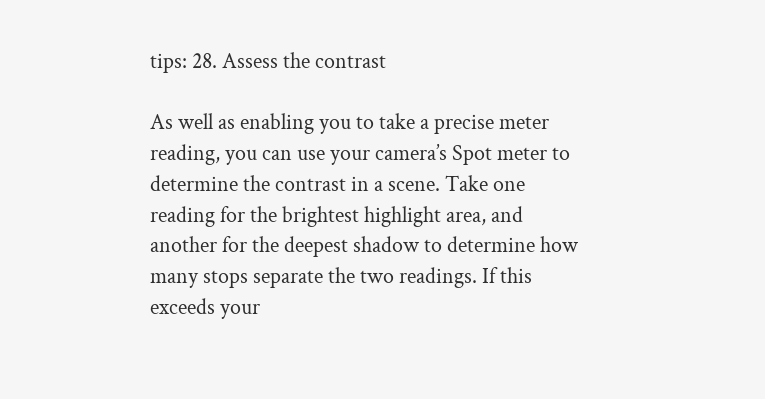tips: 28. Assess the contrast

As well as enabling you to take a precise meter reading, you can use your camera’s Spot meter to determine the contrast in a scene. Take one reading for the brightest highlight area, and another for the deepest shadow to determine how many stops separate the two readings. If this exceeds your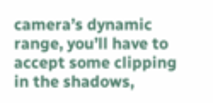camera’s dynamic range, you’ll have to accept some clipping in the shadows,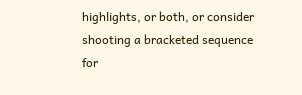highlights, or both, or consider shooting a bracketed sequence for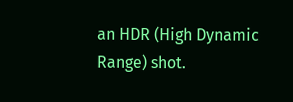an HDR (High Dynamic Range) shot.